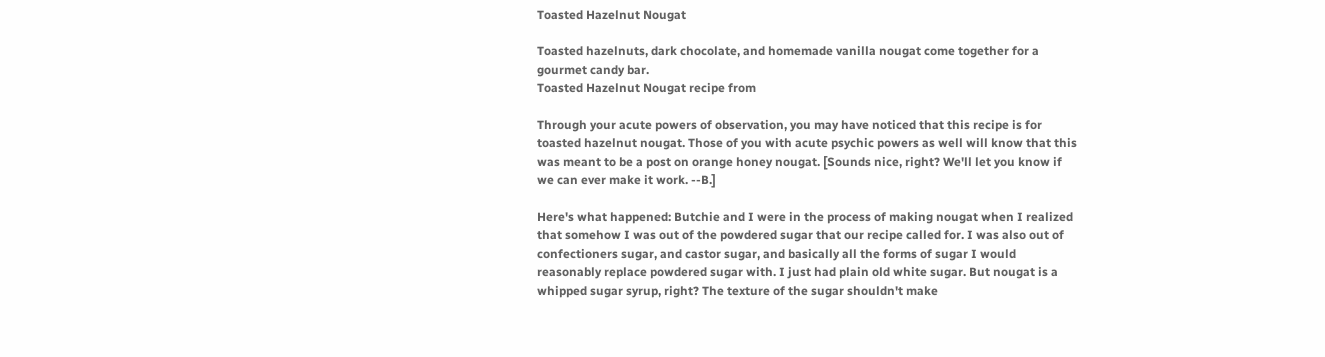Toasted Hazelnut Nougat

Toasted hazelnuts, dark chocolate, and homemade vanilla nougat come together for a gourmet candy bar.
Toasted Hazelnut Nougat recipe from

Through your acute powers of observation, you may have noticed that this recipe is for toasted hazelnut nougat. Those of you with acute psychic powers as well will know that this was meant to be a post on orange honey nougat. [Sounds nice, right? We'll let you know if we can ever make it work. --B.]

Here's what happened: Butchie and I were in the process of making nougat when I realized that somehow I was out of the powdered sugar that our recipe called for. I was also out of confectioners sugar, and castor sugar, and basically all the forms of sugar I would reasonably replace powdered sugar with. I just had plain old white sugar. But nougat is a whipped sugar syrup, right? The texture of the sugar shouldn't make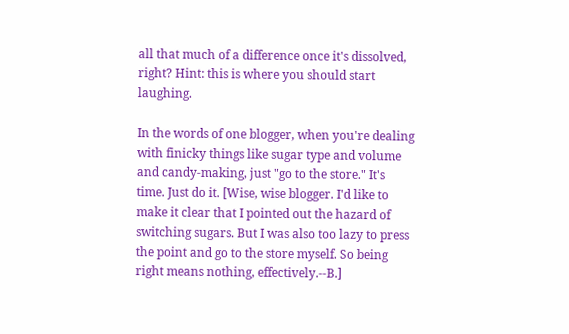all that much of a difference once it's dissolved, right? Hint: this is where you should start laughing.

In the words of one blogger, when you're dealing with finicky things like sugar type and volume and candy-making, just "go to the store." It's time. Just do it. [Wise, wise blogger. I'd like to make it clear that I pointed out the hazard of switching sugars. But I was also too lazy to press the point and go to the store myself. So being right means nothing, effectively.--B.]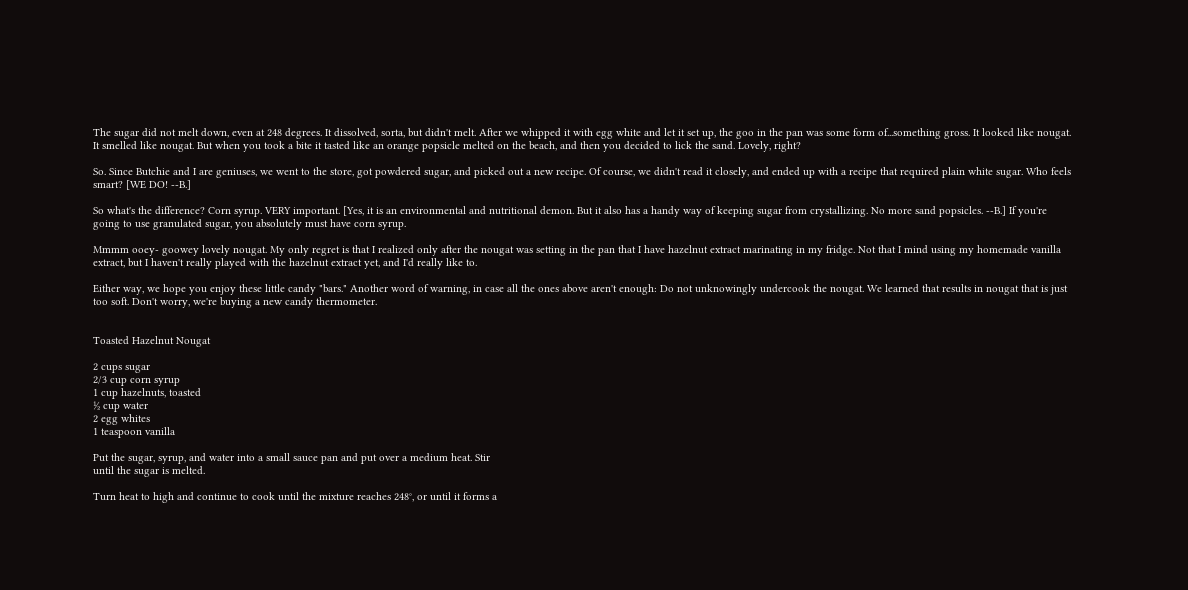The sugar did not melt down, even at 248 degrees. It dissolved, sorta, but didn't melt. After we whipped it with egg white and let it set up, the goo in the pan was some form of...something gross. It looked like nougat. It smelled like nougat. But when you took a bite it tasted like an orange popsicle melted on the beach, and then you decided to lick the sand. Lovely, right?

So. Since Butchie and I are geniuses, we went to the store, got powdered sugar, and picked out a new recipe. Of course, we didn't read it closely, and ended up with a recipe that required plain white sugar. Who feels smart? [WE DO! --B.]

So what's the difference? Corn syrup. VERY important. [Yes, it is an environmental and nutritional demon. But it also has a handy way of keeping sugar from crystallizing. No more sand popsicles. --B.] If you're going to use granulated sugar, you absolutely must have corn syrup.

Mmmm ooey- goowey lovely nougat. My only regret is that I realized only after the nougat was setting in the pan that I have hazelnut extract marinating in my fridge. Not that I mind using my homemade vanilla extract, but I haven't really played with the hazelnut extract yet, and I'd really like to.

Either way, we hope you enjoy these little candy "bars." Another word of warning, in case all the ones above aren't enough: Do not unknowingly undercook the nougat. We learned that results in nougat that is just too soft. Don't worry, we're buying a new candy thermometer.


Toasted Hazelnut Nougat

2 cups sugar
2/3 cup corn syrup
1 cup hazelnuts, toasted
½ cup water
2 egg whites
1 teaspoon vanilla

Put the sugar, syrup, and water into a small sauce pan and put over a medium heat. Stir
until the sugar is melted.

Turn heat to high and continue to cook until the mixture reaches 248°, or until it forms a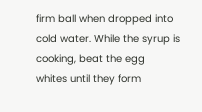firm ball when dropped into cold water. While the syrup is cooking, beat the egg
whites until they form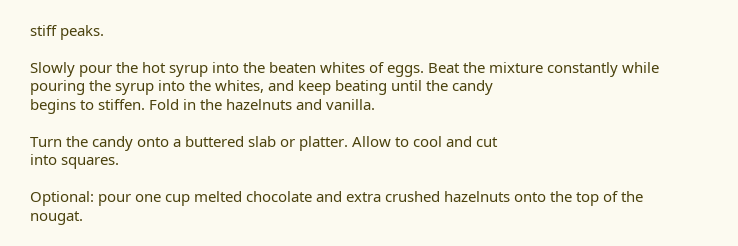stiff peaks.

Slowly pour the hot syrup into the beaten whites of eggs. Beat the mixture constantly while pouring the syrup into the whites, and keep beating until the candy
begins to stiffen. Fold in the hazelnuts and vanilla.

Turn the candy onto a buttered slab or platter. Allow to cool and cut
into squares.

Optional: pour one cup melted chocolate and extra crushed hazelnuts onto the top of the nougat.